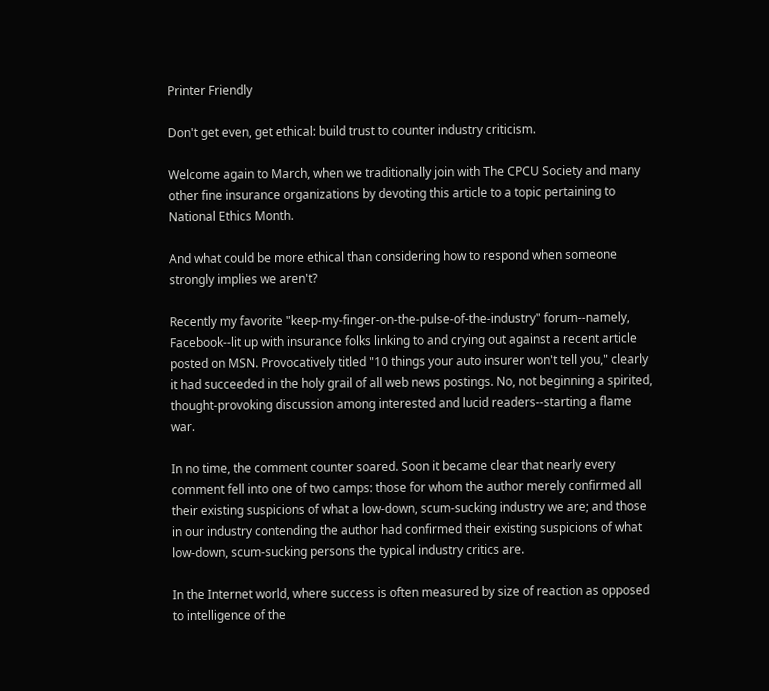Printer Friendly

Don't get even, get ethical: build trust to counter industry criticism.

Welcome again to March, when we traditionally join with The CPCU Society and many other fine insurance organizations by devoting this article to a topic pertaining to National Ethics Month.

And what could be more ethical than considering how to respond when someone strongly implies we aren't?

Recently my favorite "keep-my-finger-on-the-pulse-of-the-industry" forum--namely, Facebook--lit up with insurance folks linking to and crying out against a recent article posted on MSN. Provocatively titled "10 things your auto insurer won't tell you," clearly it had succeeded in the holy grail of all web news postings. No, not beginning a spirited, thought-provoking discussion among interested and lucid readers--starting a flame war.

In no time, the comment counter soared. Soon it became clear that nearly every comment fell into one of two camps: those for whom the author merely confirmed all their existing suspicions of what a low-down, scum-sucking industry we are; and those in our industry contending the author had confirmed their existing suspicions of what low-down, scum-sucking persons the typical industry critics are.

In the Internet world, where success is often measured by size of reaction as opposed to intelligence of the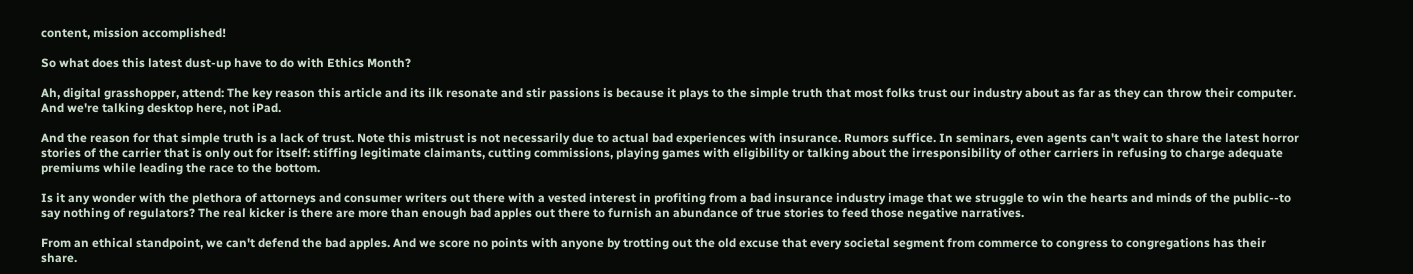content, mission accomplished!

So what does this latest dust-up have to do with Ethics Month?

Ah, digital grasshopper, attend: The key reason this article and its ilk resonate and stir passions is because it plays to the simple truth that most folks trust our industry about as far as they can throw their computer. And we're talking desktop here, not iPad.

And the reason for that simple truth is a lack of trust. Note this mistrust is not necessarily due to actual bad experiences with insurance. Rumors suffice. In seminars, even agents can't wait to share the latest horror stories of the carrier that is only out for itself: stiffing legitimate claimants, cutting commissions, playing games with eligibility or talking about the irresponsibility of other carriers in refusing to charge adequate premiums while leading the race to the bottom.

Is it any wonder with the plethora of attorneys and consumer writers out there with a vested interest in profiting from a bad insurance industry image that we struggle to win the hearts and minds of the public--to say nothing of regulators? The real kicker is there are more than enough bad apples out there to furnish an abundance of true stories to feed those negative narratives.

From an ethical standpoint, we can't defend the bad apples. And we score no points with anyone by trotting out the old excuse that every societal segment from commerce to congress to congregations has their share.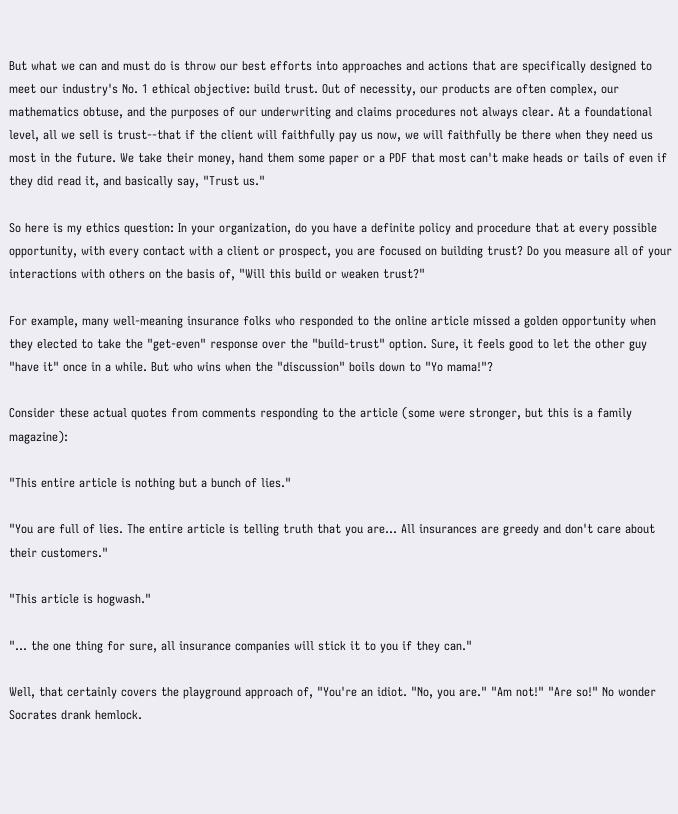But what we can and must do is throw our best efforts into approaches and actions that are specifically designed to meet our industry's No. 1 ethical objective: build trust. Out of necessity, our products are often complex, our mathematics obtuse, and the purposes of our underwriting and claims procedures not always clear. At a foundational level, all we sell is trust--that if the client will faithfully pay us now, we will faithfully be there when they need us most in the future. We take their money, hand them some paper or a PDF that most can't make heads or tails of even if they did read it, and basically say, "Trust us."

So here is my ethics question: In your organization, do you have a definite policy and procedure that at every possible opportunity, with every contact with a client or prospect, you are focused on building trust? Do you measure all of your interactions with others on the basis of, "Will this build or weaken trust?"

For example, many well-meaning insurance folks who responded to the online article missed a golden opportunity when they elected to take the "get-even" response over the "build-trust" option. Sure, it feels good to let the other guy "have it" once in a while. But who wins when the "discussion" boils down to "Yo mama!"?

Consider these actual quotes from comments responding to the article (some were stronger, but this is a family magazine):

"This entire article is nothing but a bunch of lies."

"You are full of lies. The entire article is telling truth that you are... All insurances are greedy and don't care about their customers."

"This article is hogwash."

"... the one thing for sure, all insurance companies will stick it to you if they can."

Well, that certainly covers the playground approach of, "You're an idiot. "No, you are." "Am not!" "Are so!" No wonder Socrates drank hemlock.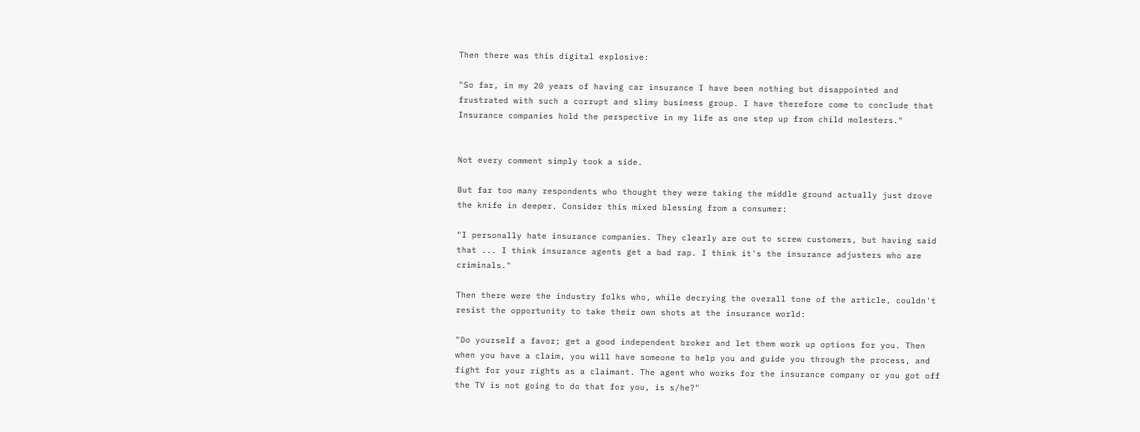Then there was this digital explosive:

"So far, in my 20 years of having car insurance I have been nothing but disappointed and frustrated with such a corrupt and slimy business group. I have therefore come to conclude that Insurance companies hold the perspective in my life as one step up from child molesters."


Not every comment simply took a side.

But far too many respondents who thought they were taking the middle ground actually just drove the knife in deeper. Consider this mixed blessing from a consumer:

"I personally hate insurance companies. They clearly are out to screw customers, but having said that ... I think insurance agents get a bad rap. I think it's the insurance adjusters who are criminals."

Then there were the industry folks who, while decrying the overall tone of the article, couldn't resist the opportunity to take their own shots at the insurance world:

"Do yourself a favor; get a good independent broker and let them work up options for you. Then when you have a claim, you will have someone to help you and guide you through the process, and fight for your rights as a claimant. The agent who works for the insurance company or you got off the TV is not going to do that for you, is s/he?"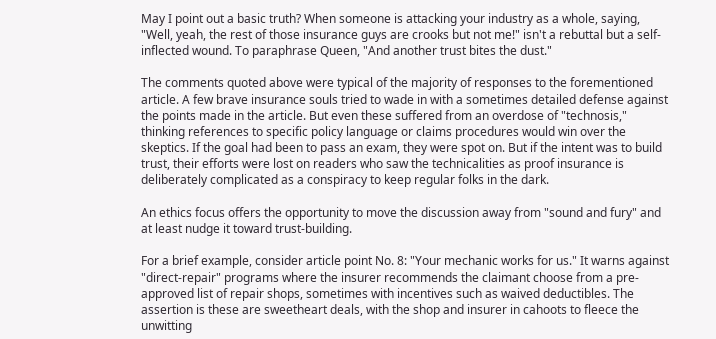May I point out a basic truth? When someone is attacking your industry as a whole, saying, "Well, yeah, the rest of those insurance guys are crooks but not me!" isn't a rebuttal but a self-inflected wound. To paraphrase Queen, "And another trust bites the dust."

The comments quoted above were typical of the majority of responses to the forementioned article. A few brave insurance souls tried to wade in with a sometimes detailed defense against the points made in the article. But even these suffered from an overdose of "technosis," thinking references to specific policy language or claims procedures would win over the skeptics. If the goal had been to pass an exam, they were spot on. But if the intent was to build trust, their efforts were lost on readers who saw the technicalities as proof insurance is deliberately complicated as a conspiracy to keep regular folks in the dark.

An ethics focus offers the opportunity to move the discussion away from "sound and fury" and at least nudge it toward trust-building.

For a brief example, consider article point No. 8: "Your mechanic works for us." It warns against "direct-repair" programs where the insurer recommends the claimant choose from a pre-approved list of repair shops, sometimes with incentives such as waived deductibles. The assertion is these are sweetheart deals, with the shop and insurer in cahoots to fleece the unwitting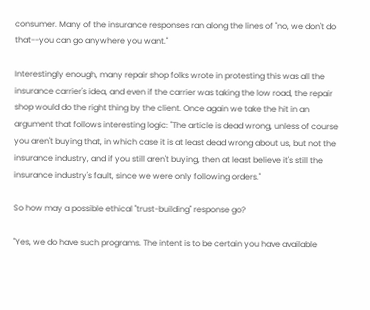consumer. Many of the insurance responses ran along the lines of "no, we don't do that--you can go anywhere you want."

Interestingly enough, many repair shop folks wrote in protesting this was all the insurance carrier's idea, and even if the carrier was taking the low road, the repair shop would do the right thing by the client. Once again we take the hit in an argument that follows interesting logic: "The article is dead wrong, unless of course you aren't buying that, in which case it is at least dead wrong about us, but not the insurance industry, and if you still aren't buying, then at least believe it's still the insurance industry's fault, since we were only following orders."

So how may a possible ethical "trust-building" response go?

"Yes, we do have such programs. The intent is to be certain you have available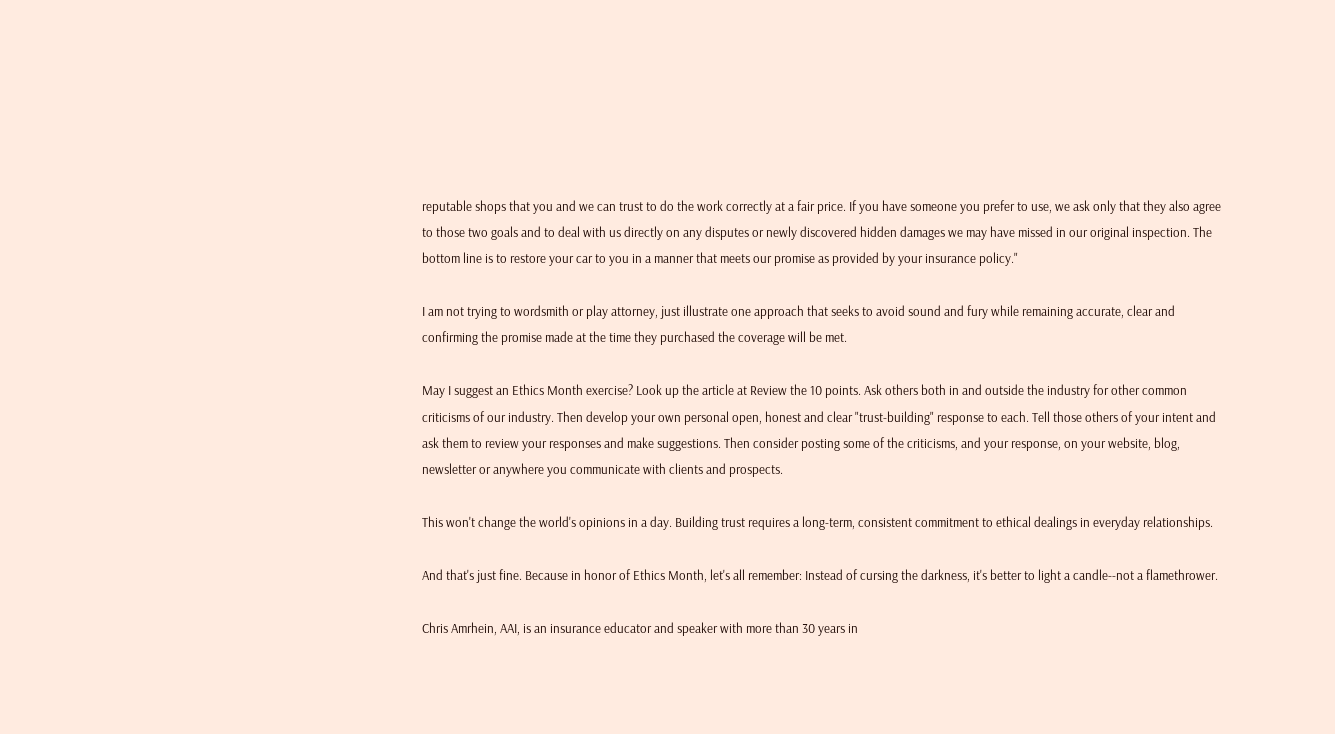reputable shops that you and we can trust to do the work correctly at a fair price. If you have someone you prefer to use, we ask only that they also agree to those two goals and to deal with us directly on any disputes or newly discovered hidden damages we may have missed in our original inspection. The bottom line is to restore your car to you in a manner that meets our promise as provided by your insurance policy."

I am not trying to wordsmith or play attorney, just illustrate one approach that seeks to avoid sound and fury while remaining accurate, clear and confirming the promise made at the time they purchased the coverage will be met.

May I suggest an Ethics Month exercise? Look up the article at Review the 10 points. Ask others both in and outside the industry for other common criticisms of our industry. Then develop your own personal open, honest and clear "trust-building" response to each. Tell those others of your intent and ask them to review your responses and make suggestions. Then consider posting some of the criticisms, and your response, on your website, blog, newsletter or anywhere you communicate with clients and prospects.

This won't change the world's opinions in a day. Building trust requires a long-term, consistent commitment to ethical dealings in everyday relationships.

And that's just fine. Because in honor of Ethics Month, let's all remember: Instead of cursing the darkness, it's better to light a candle--not a flamethrower.

Chris Amrhein, AAI, is an insurance educator and speaker with more than 30 years in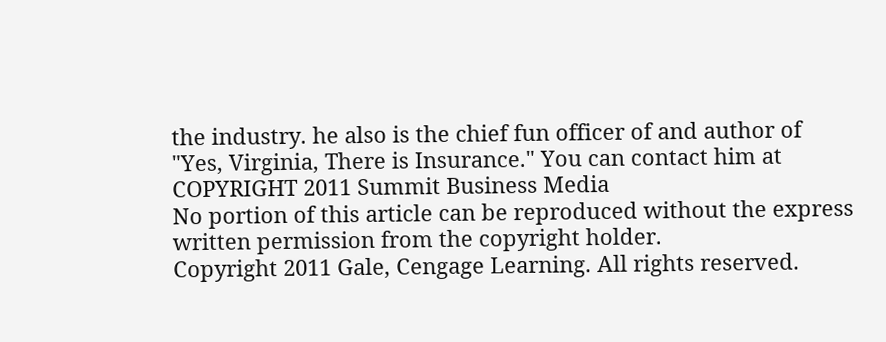the industry. he also is the chief fun officer of and author of "Yes, Virginia, There is Insurance." You can contact him at
COPYRIGHT 2011 Summit Business Media
No portion of this article can be reproduced without the express written permission from the copyright holder.
Copyright 2011 Gale, Cengage Learning. All rights reserved.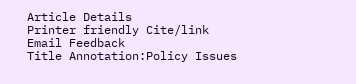Article Details
Printer friendly Cite/link Email Feedback
Title Annotation:Policy Issues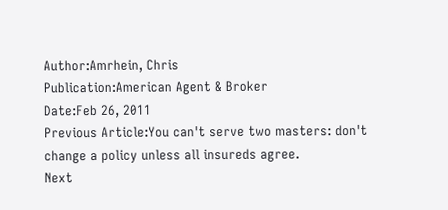Author:Amrhein, Chris
Publication:American Agent & Broker
Date:Feb 26, 2011
Previous Article:You can't serve two masters: don't change a policy unless all insureds agree.
Next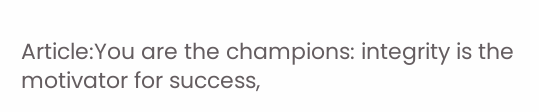Article:You are the champions: integrity is the motivator for success,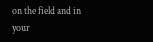on the field and in your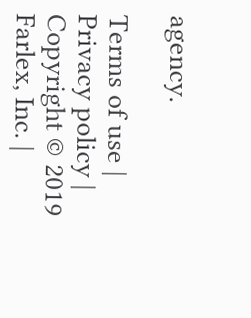agency.

Terms of use | Privacy policy | Copyright © 2019 Farlex, Inc. |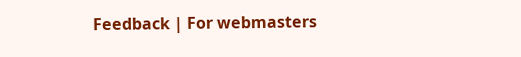Feedback | For webmasters